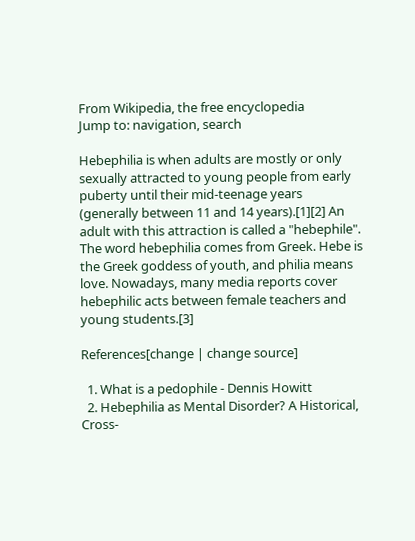From Wikipedia, the free encyclopedia
Jump to: navigation, search

Hebephilia is when adults are mostly or only sexually attracted to young people from early puberty until their mid-teenage years (generally between 11 and 14 years).[1][2] An adult with this attraction is called a "hebephile". The word hebephilia comes from Greek. Hebe is the Greek goddess of youth, and philia means love. Nowadays, many media reports cover hebephilic acts between female teachers and young students.[3]

References[change | change source]

  1. What is a pedophile - Dennis Howitt
  2. Hebephilia as Mental Disorder? A Historical, Cross-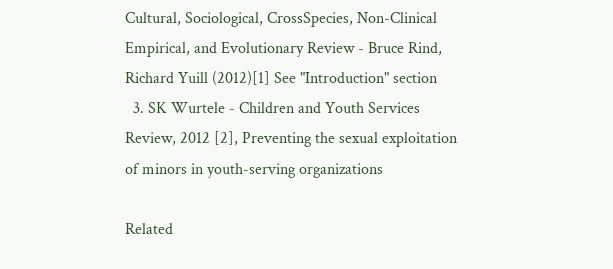Cultural, Sociological, CrossSpecies, Non-Clinical Empirical, and Evolutionary Review - Bruce Rind, Richard Yuill (2012)[1] See "Introduction" section
  3. SK Wurtele - Children and Youth Services Review, 2012 [2], Preventing the sexual exploitation of minors in youth-serving organizations

Related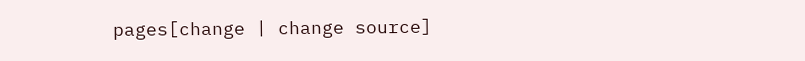pages[change | change source]